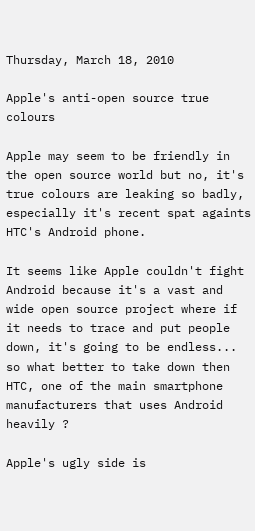Thursday, March 18, 2010

Apple's anti-open source true colours

Apple may seem to be friendly in the open source world but no, it's true colours are leaking so badly, especially it's recent spat againts HTC's Android phone.

It seems like Apple couldn't fight Android because it's a vast and wide open source project where if it needs to trace and put people down, it's going to be endless... so what better to take down then HTC, one of the main smartphone manufacturers that uses Android heavily ?

Apple's ugly side is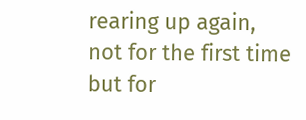rearing up again, not for the first time but for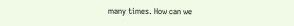many times. How can we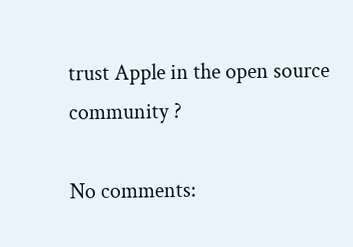trust Apple in the open source community ?

No comments: